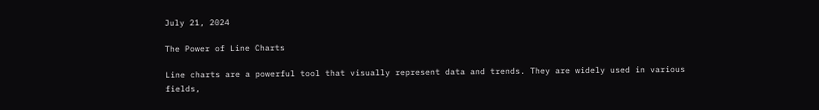July 21, 2024

The Power of Line Charts

Line charts are a powerful tool that visually represent data and trends. They are widely used in various fields,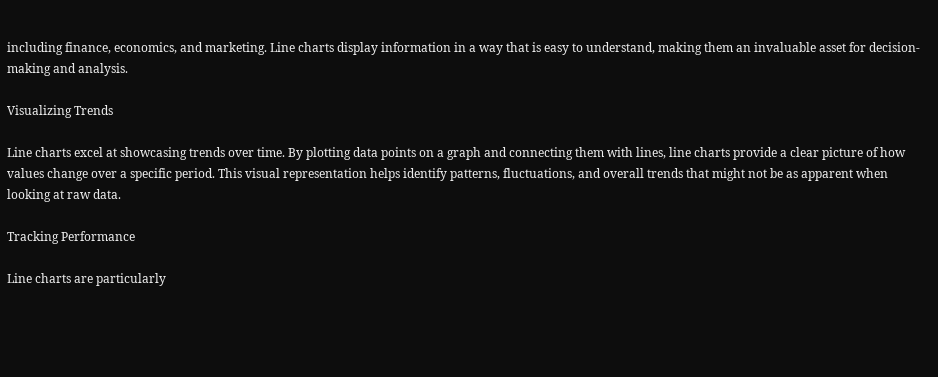including finance, economics, and marketing. Line charts display information in a way that is easy to understand, making them an invaluable asset for decision-making and analysis.

Visualizing Trends

Line charts excel at showcasing trends over time. By plotting data points on a graph and connecting them with lines, line charts provide a clear picture of how values change over a specific period. This visual representation helps identify patterns, fluctuations, and overall trends that might not be as apparent when looking at raw data.

Tracking Performance

Line charts are particularly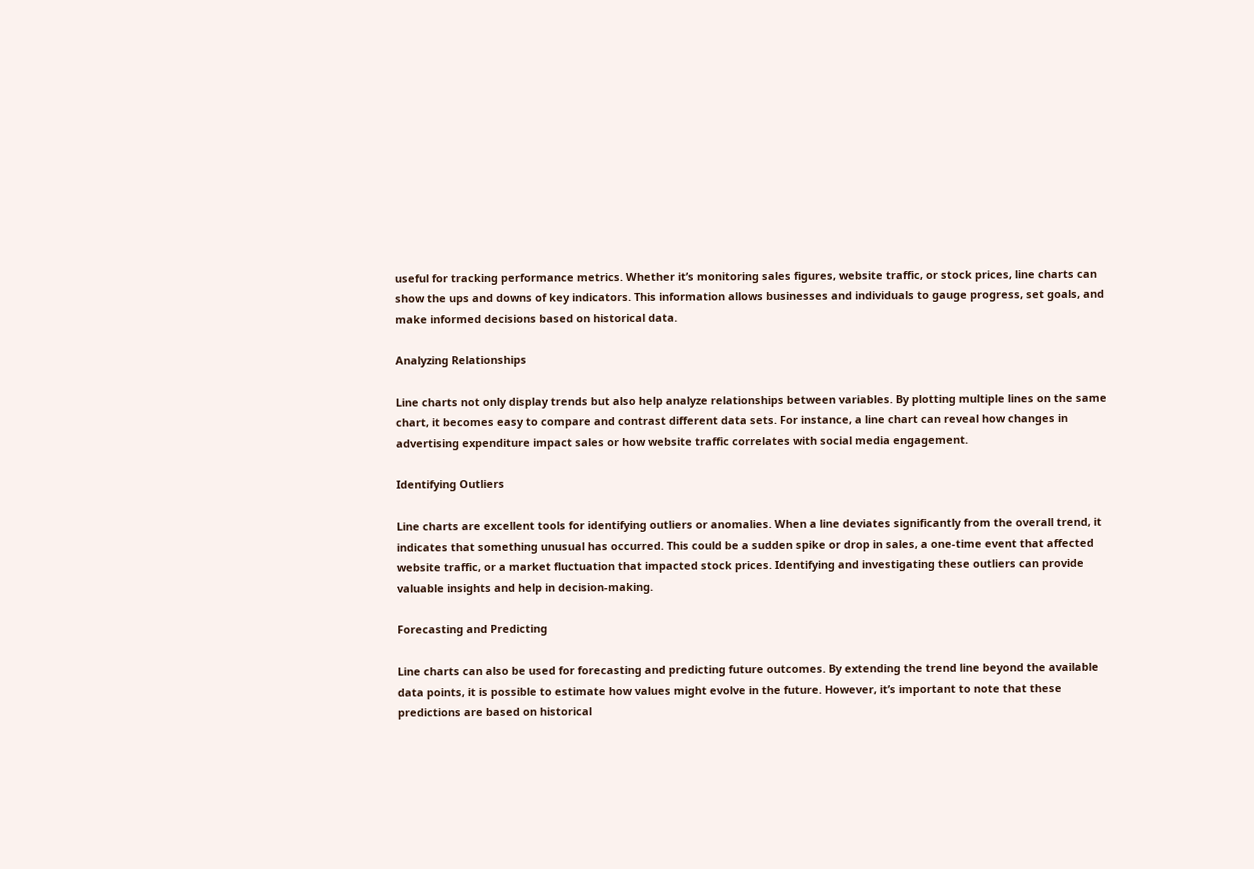useful for tracking performance metrics. Whether it’s monitoring sales figures, website traffic, or stock prices, line charts can show the ups and downs of key indicators. This information allows businesses and individuals to gauge progress, set goals, and make informed decisions based on historical data.

Analyzing Relationships

Line charts not only display trends but also help analyze relationships between variables. By plotting multiple lines on the same chart, it becomes easy to compare and contrast different data sets. For instance, a line chart can reveal how changes in advertising expenditure impact sales or how website traffic correlates with social media engagement.

Identifying Outliers

Line charts are excellent tools for identifying outliers or anomalies. When a line deviates significantly from the overall trend, it indicates that something unusual has occurred. This could be a sudden spike or drop in sales, a one-time event that affected website traffic, or a market fluctuation that impacted stock prices. Identifying and investigating these outliers can provide valuable insights and help in decision-making.

Forecasting and Predicting

Line charts can also be used for forecasting and predicting future outcomes. By extending the trend line beyond the available data points, it is possible to estimate how values might evolve in the future. However, it’s important to note that these predictions are based on historical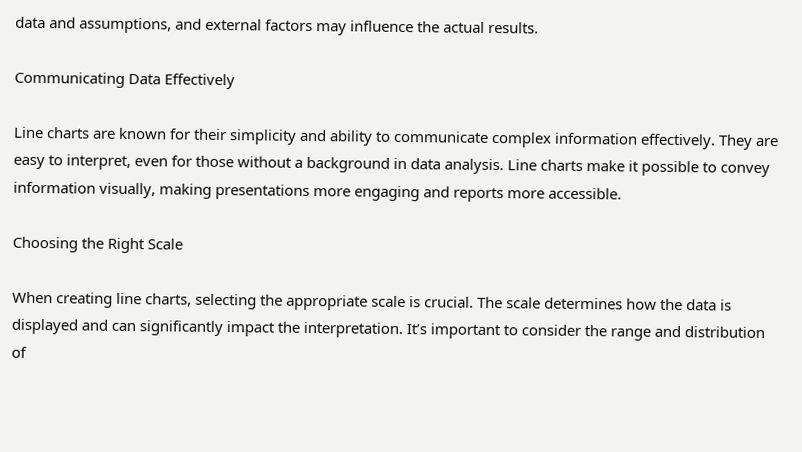data and assumptions, and external factors may influence the actual results.

Communicating Data Effectively

Line charts are known for their simplicity and ability to communicate complex information effectively. They are easy to interpret, even for those without a background in data analysis. Line charts make it possible to convey information visually, making presentations more engaging and reports more accessible.

Choosing the Right Scale

When creating line charts, selecting the appropriate scale is crucial. The scale determines how the data is displayed and can significantly impact the interpretation. It’s important to consider the range and distribution of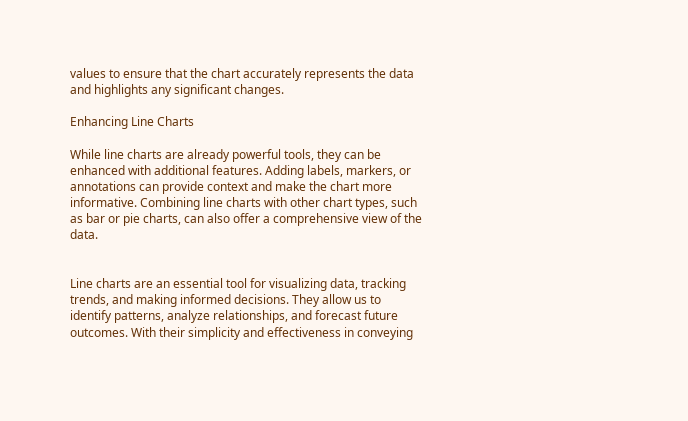values to ensure that the chart accurately represents the data and highlights any significant changes.

Enhancing Line Charts

While line charts are already powerful tools, they can be enhanced with additional features. Adding labels, markers, or annotations can provide context and make the chart more informative. Combining line charts with other chart types, such as bar or pie charts, can also offer a comprehensive view of the data.


Line charts are an essential tool for visualizing data, tracking trends, and making informed decisions. They allow us to identify patterns, analyze relationships, and forecast future outcomes. With their simplicity and effectiveness in conveying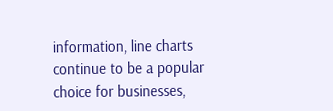information, line charts continue to be a popular choice for businesses,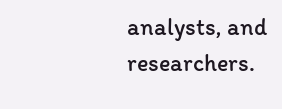analysts, and researchers.